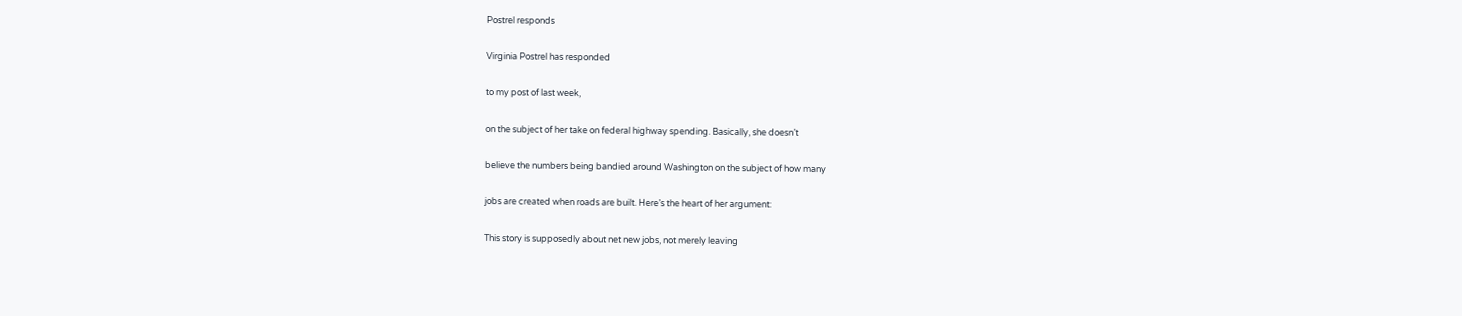Postrel responds

Virginia Postrel has responded

to my post of last week,

on the subject of her take on federal highway spending. Basically, she doesn’t

believe the numbers being bandied around Washington on the subject of how many

jobs are created when roads are built. Here’s the heart of her argument:

This story is supposedly about net new jobs, not merely leaving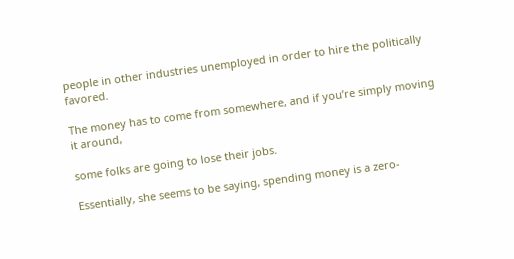people in other industries unemployed in order to hire the politically favored.

The money has to come from somewhere, and if you’re simply moving it around,

some folks are going to lose their jobs.

Essentially, she seems to be saying, spending money is a zero-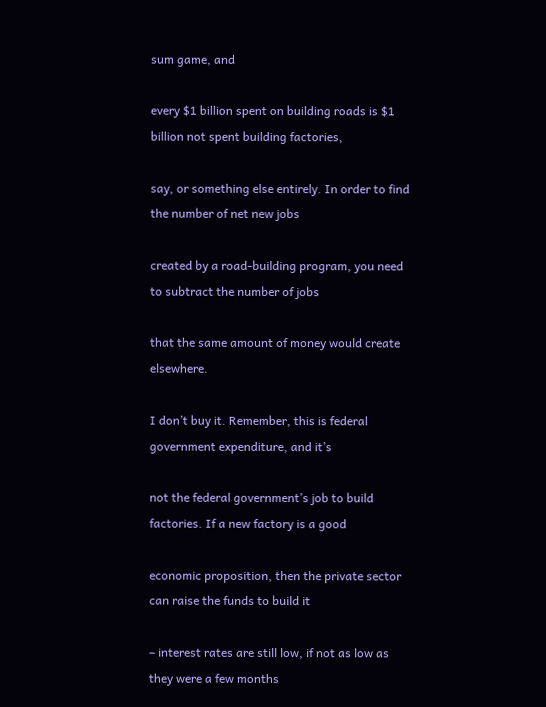sum game, and

every $1 billion spent on building roads is $1 billion not spent building factories,

say, or something else entirely. In order to find the number of net new jobs

created by a road-building program, you need to subtract the number of jobs

that the same amount of money would create elsewhere.

I don’t buy it. Remember, this is federal government expenditure, and it’s

not the federal government’s job to build factories. If a new factory is a good

economic proposition, then the private sector can raise the funds to build it

– interest rates are still low, if not as low as they were a few months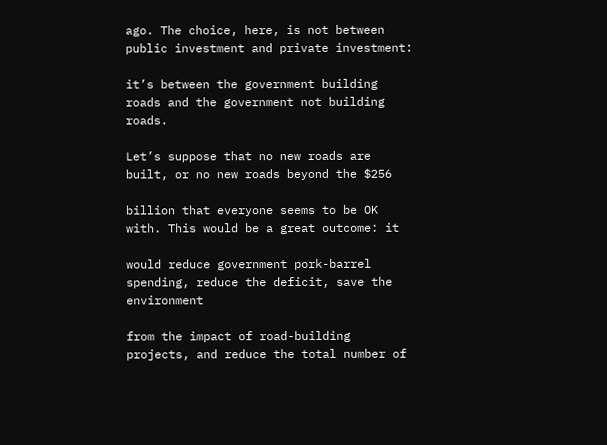ago. The choice, here, is not between public investment and private investment:

it’s between the government building roads and the government not building roads.

Let’s suppose that no new roads are built, or no new roads beyond the $256

billion that everyone seems to be OK with. This would be a great outcome: it

would reduce government pork-barrel spending, reduce the deficit, save the environment

from the impact of road-building projects, and reduce the total number of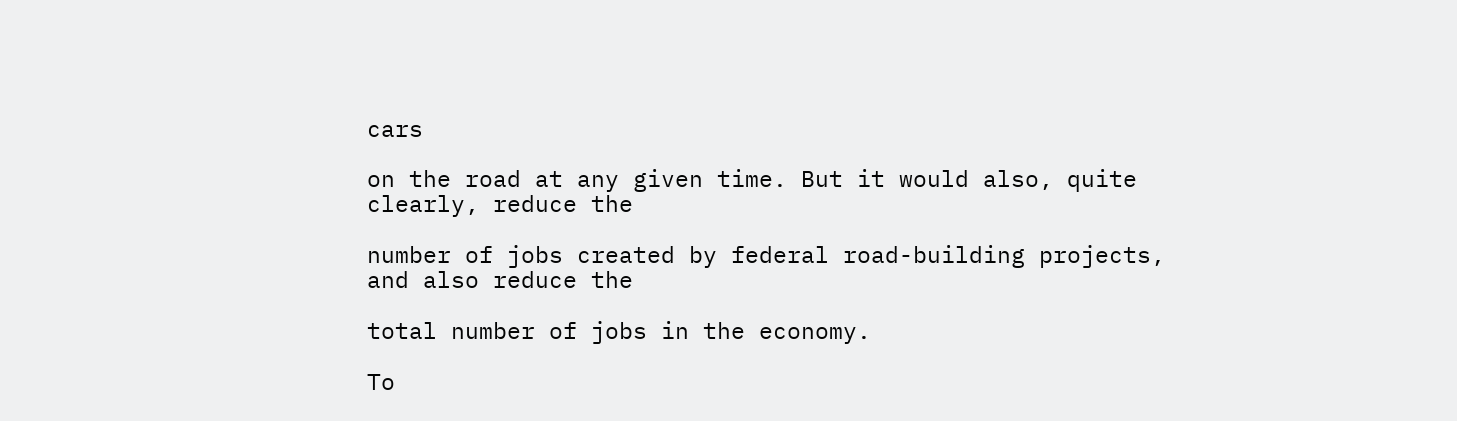cars

on the road at any given time. But it would also, quite clearly, reduce the

number of jobs created by federal road-building projects, and also reduce the

total number of jobs in the economy.

To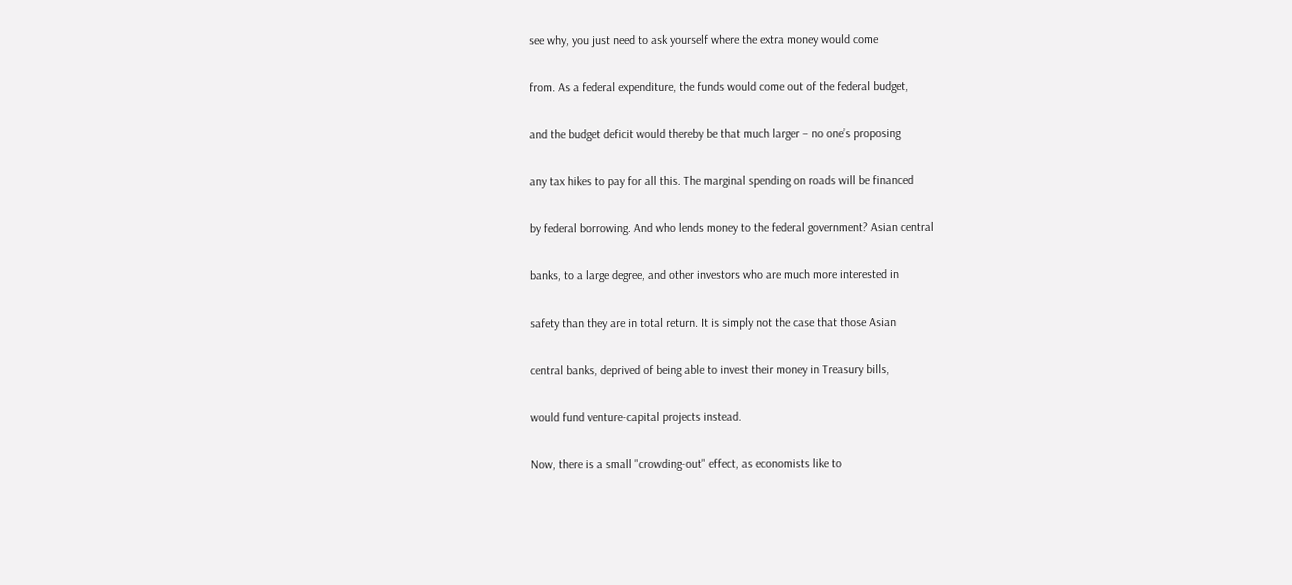see why, you just need to ask yourself where the extra money would come

from. As a federal expenditure, the funds would come out of the federal budget,

and the budget deficit would thereby be that much larger – no one’s proposing

any tax hikes to pay for all this. The marginal spending on roads will be financed

by federal borrowing. And who lends money to the federal government? Asian central

banks, to a large degree, and other investors who are much more interested in

safety than they are in total return. It is simply not the case that those Asian

central banks, deprived of being able to invest their money in Treasury bills,

would fund venture-capital projects instead.

Now, there is a small "crowding-out" effect, as economists like to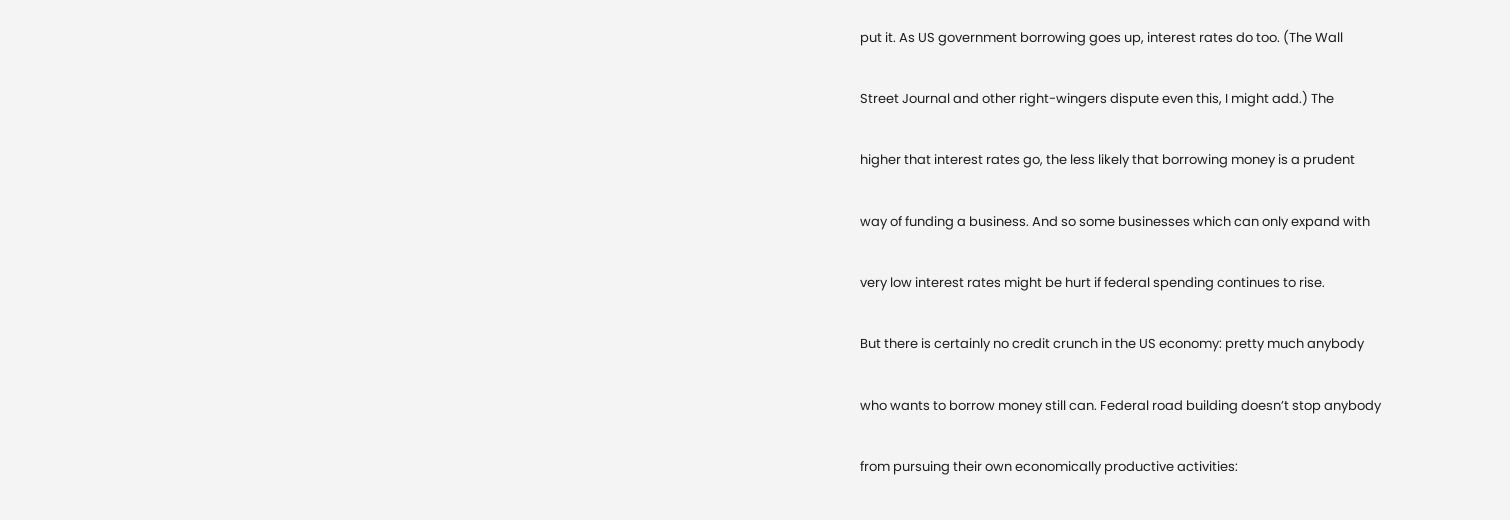put it. As US government borrowing goes up, interest rates do too. (The Wall

Street Journal and other right-wingers dispute even this, I might add.) The

higher that interest rates go, the less likely that borrowing money is a prudent

way of funding a business. And so some businesses which can only expand with

very low interest rates might be hurt if federal spending continues to rise.

But there is certainly no credit crunch in the US economy: pretty much anybody

who wants to borrow money still can. Federal road building doesn’t stop anybody

from pursuing their own economically productive activities: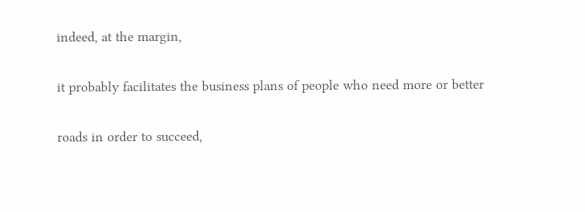indeed, at the margin,

it probably facilitates the business plans of people who need more or better

roads in order to succeed,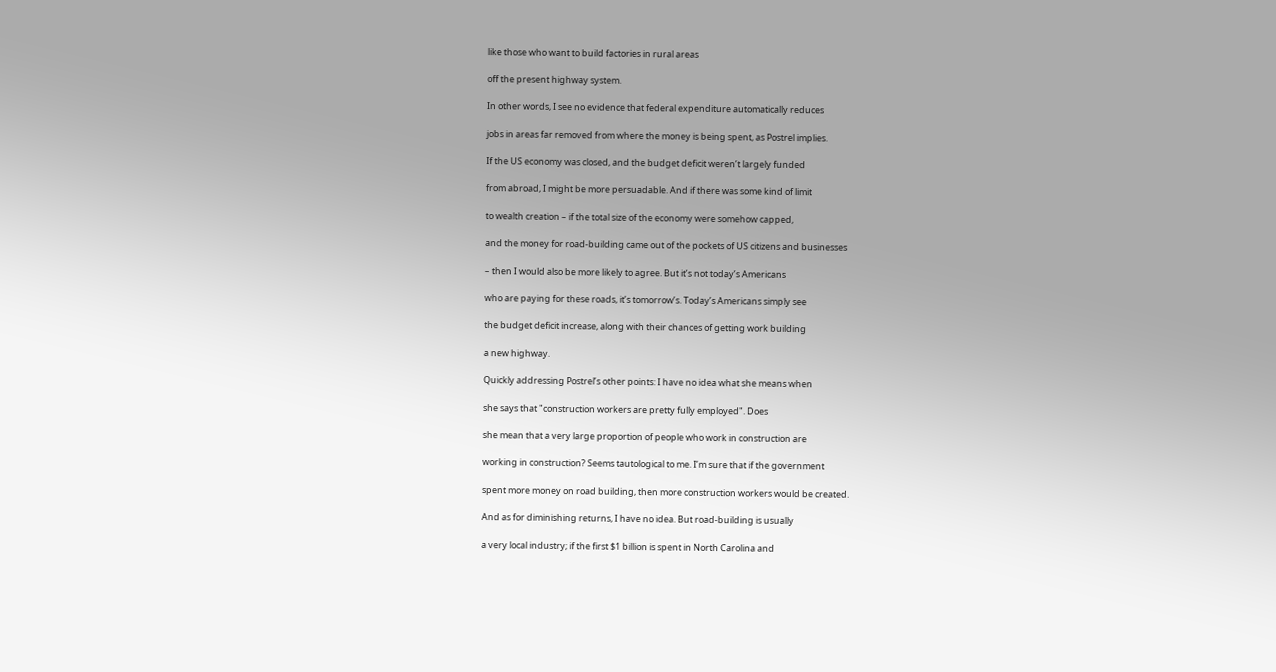like those who want to build factories in rural areas

off the present highway system.

In other words, I see no evidence that federal expenditure automatically reduces

jobs in areas far removed from where the money is being spent, as Postrel implies.

If the US economy was closed, and the budget deficit weren’t largely funded

from abroad, I might be more persuadable. And if there was some kind of limit

to wealth creation – if the total size of the economy were somehow capped,

and the money for road-building came out of the pockets of US citizens and businesses

– then I would also be more likely to agree. But it’s not today’s Americans

who are paying for these roads, it’s tomorrow’s. Today’s Americans simply see

the budget deficit increase, along with their chances of getting work building

a new highway.

Quickly addressing Postrel’s other points: I have no idea what she means when

she says that "construction workers are pretty fully employed". Does

she mean that a very large proportion of people who work in construction are

working in construction? Seems tautological to me. I’m sure that if the government

spent more money on road building, then more construction workers would be created.

And as for diminishing returns, I have no idea. But road-building is usually

a very local industry; if the first $1 billion is spent in North Carolina and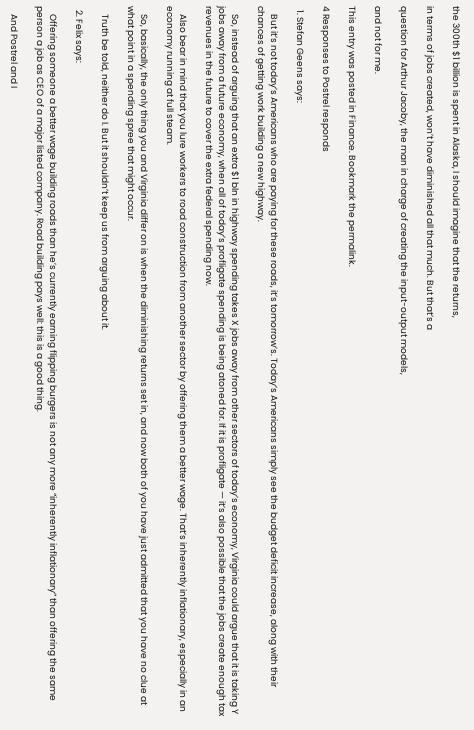the 300th $1 billion is spent in Alaska, I should imagine that the returns,

in terms of jobs created, won’t have diminished all that much. But that’s a

question for Arthur Jacoby, the man in charge of creating the input-output models,

and not for me.

This entry was posted in Finance. Bookmark the permalink.

4 Responses to Postrel responds

  1. Stefan Geens says:

    But it’s not today’s Americans who are paying for these roads, it’s tomorrow’s. Today’s Americans simply see the budget deficit increase, along with their chances of getting work building a new highway.

    So, instead of arguing that an extra $1 bln in highway spending takes X jobs away from other sectors of today’s economy, Virginia could argue that it is taking Y jobs away from a future economy, when all of today’s profligate spending is being atoned for. If it is profligate — it’s also possible that the jobs create enough tax revenues in the future to cover the extra federal spending now.

    Also bear in mind that you lure workers to road construction from another sector by offering them a better wage. That’s inherently inflationary, especially in an economy running at full steam.

    So, basically, the only thing you and Virginia differ on is when the diminishing returns set in, and now both of you have just admitted that you have no clue at what point in a spending spree that might occur.

    Truth be told, neither do I. But it shouldn’t keep us from arguing about it.

  2. Felix says:

    Offering someone a better wage building roads than he’s currently earning flipping burgers is not any more “inherently inflationary” than offering the same person a job as CEO of a major listed company. Road building pays well: this is a good thing.

    And Postrel and I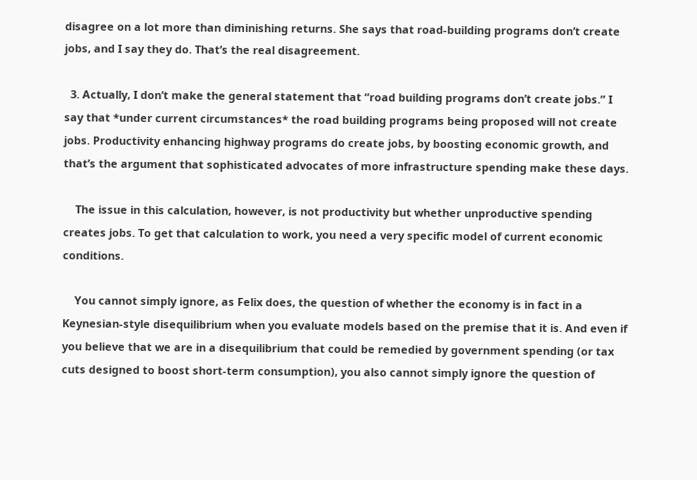disagree on a lot more than diminishing returns. She says that road-building programs don’t create jobs, and I say they do. That’s the real disagreement.

  3. Actually, I don’t make the general statement that “road building programs don’t create jobs.” I say that *under current circumstances* the road building programs being proposed will not create jobs. Productivity enhancing highway programs do create jobs, by boosting economic growth, and that’s the argument that sophisticated advocates of more infrastructure spending make these days.

    The issue in this calculation, however, is not productivity but whether unproductive spending creates jobs. To get that calculation to work, you need a very specific model of current economic conditions.

    You cannot simply ignore, as Felix does, the question of whether the economy is in fact in a Keynesian-style disequilibrium when you evaluate models based on the premise that it is. And even if you believe that we are in a disequilibrium that could be remedied by government spending (or tax cuts designed to boost short-term consumption), you also cannot simply ignore the question of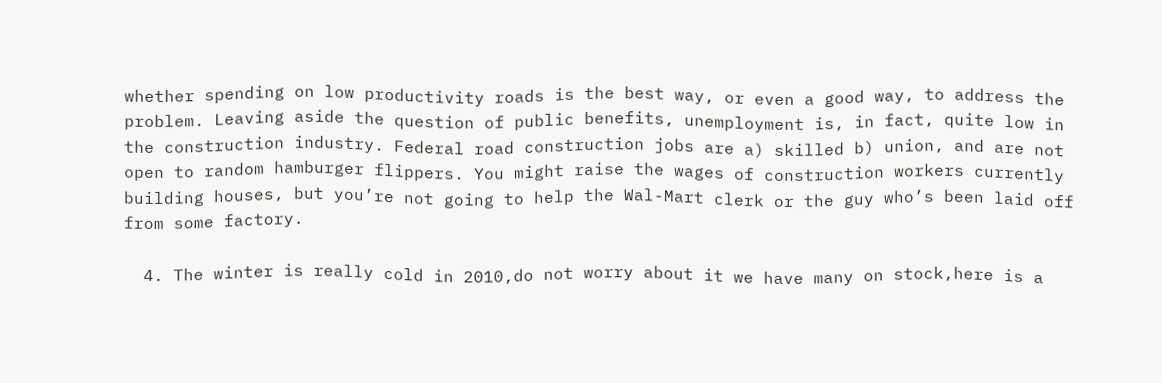whether spending on low productivity roads is the best way, or even a good way, to address the problem. Leaving aside the question of public benefits, unemployment is, in fact, quite low in the construction industry. Federal road construction jobs are a) skilled b) union, and are not open to random hamburger flippers. You might raise the wages of construction workers currently building houses, but you’re not going to help the Wal-Mart clerk or the guy who’s been laid off from some factory.

  4. The winter is really cold in 2010,do not worry about it we have many on stock,here is a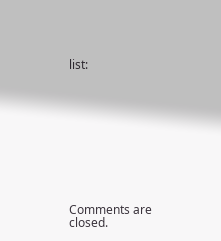list:










Comments are closed.